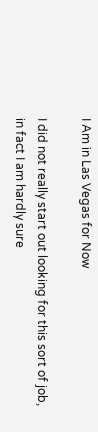I Am in Las Vegas for Now

I did not really start out looking for this sort of job, in fact I am hardly sure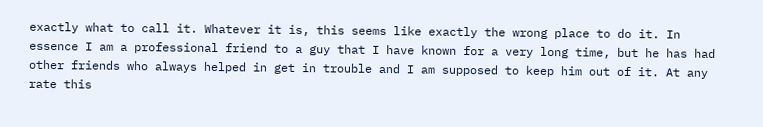exactly what to call it. Whatever it is, this seems like exactly the wrong place to do it. In essence I am a professional friend to a guy that I have known for a very long time, but he has had other friends who always helped in get in trouble and I am supposed to keep him out of it. At any rate this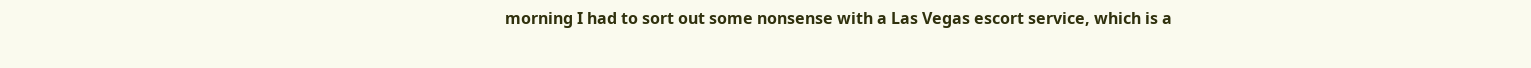morning I had to sort out some nonsense with a Las Vegas escort service, which is a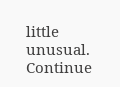little unusual. Continue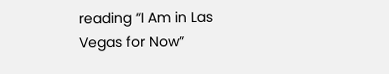reading “I Am in Las Vegas for Now”